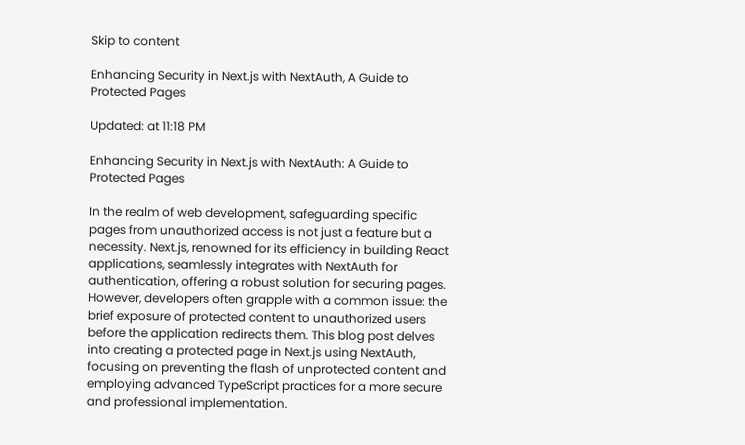Skip to content

Enhancing Security in Next.js with NextAuth, A Guide to Protected Pages

Updated: at 11:18 PM

Enhancing Security in Next.js with NextAuth: A Guide to Protected Pages

In the realm of web development, safeguarding specific pages from unauthorized access is not just a feature but a necessity. Next.js, renowned for its efficiency in building React applications, seamlessly integrates with NextAuth for authentication, offering a robust solution for securing pages. However, developers often grapple with a common issue: the brief exposure of protected content to unauthorized users before the application redirects them. This blog post delves into creating a protected page in Next.js using NextAuth, focusing on preventing the flash of unprotected content and employing advanced TypeScript practices for a more secure and professional implementation.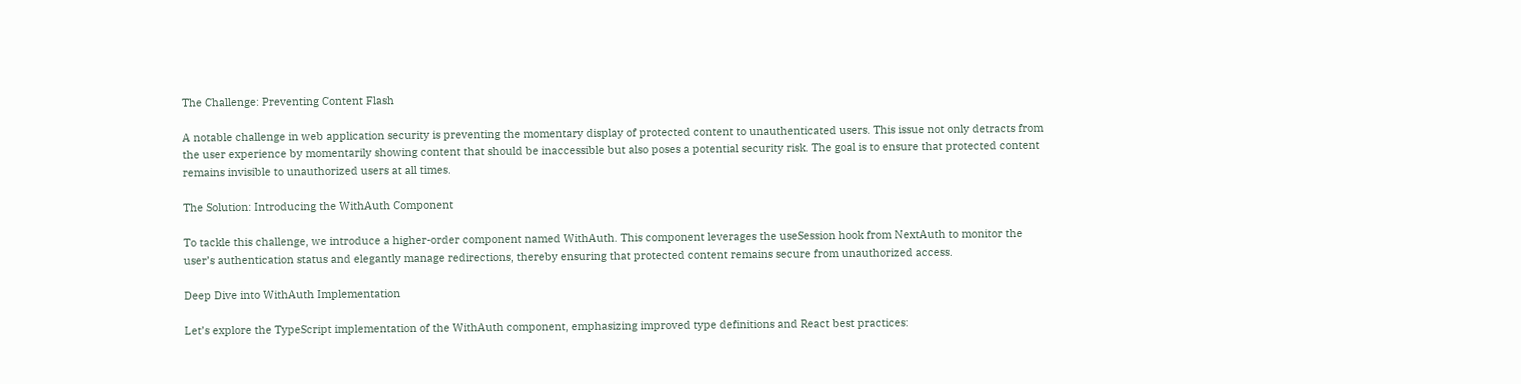The Challenge: Preventing Content Flash

A notable challenge in web application security is preventing the momentary display of protected content to unauthenticated users. This issue not only detracts from the user experience by momentarily showing content that should be inaccessible but also poses a potential security risk. The goal is to ensure that protected content remains invisible to unauthorized users at all times.

The Solution: Introducing the WithAuth Component

To tackle this challenge, we introduce a higher-order component named WithAuth. This component leverages the useSession hook from NextAuth to monitor the user’s authentication status and elegantly manage redirections, thereby ensuring that protected content remains secure from unauthorized access.

Deep Dive into WithAuth Implementation

Let’s explore the TypeScript implementation of the WithAuth component, emphasizing improved type definitions and React best practices: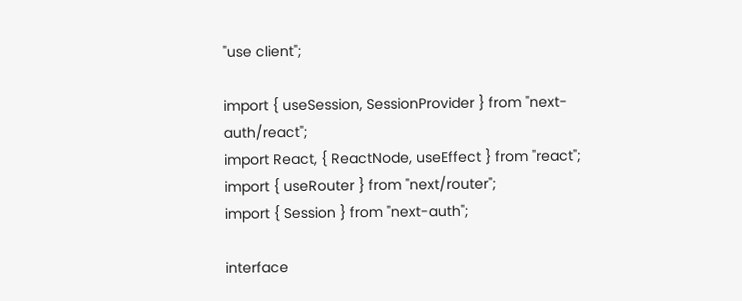"use client";

import { useSession, SessionProvider } from "next-auth/react";
import React, { ReactNode, useEffect } from "react";
import { useRouter } from "next/router";
import { Session } from "next-auth";

interface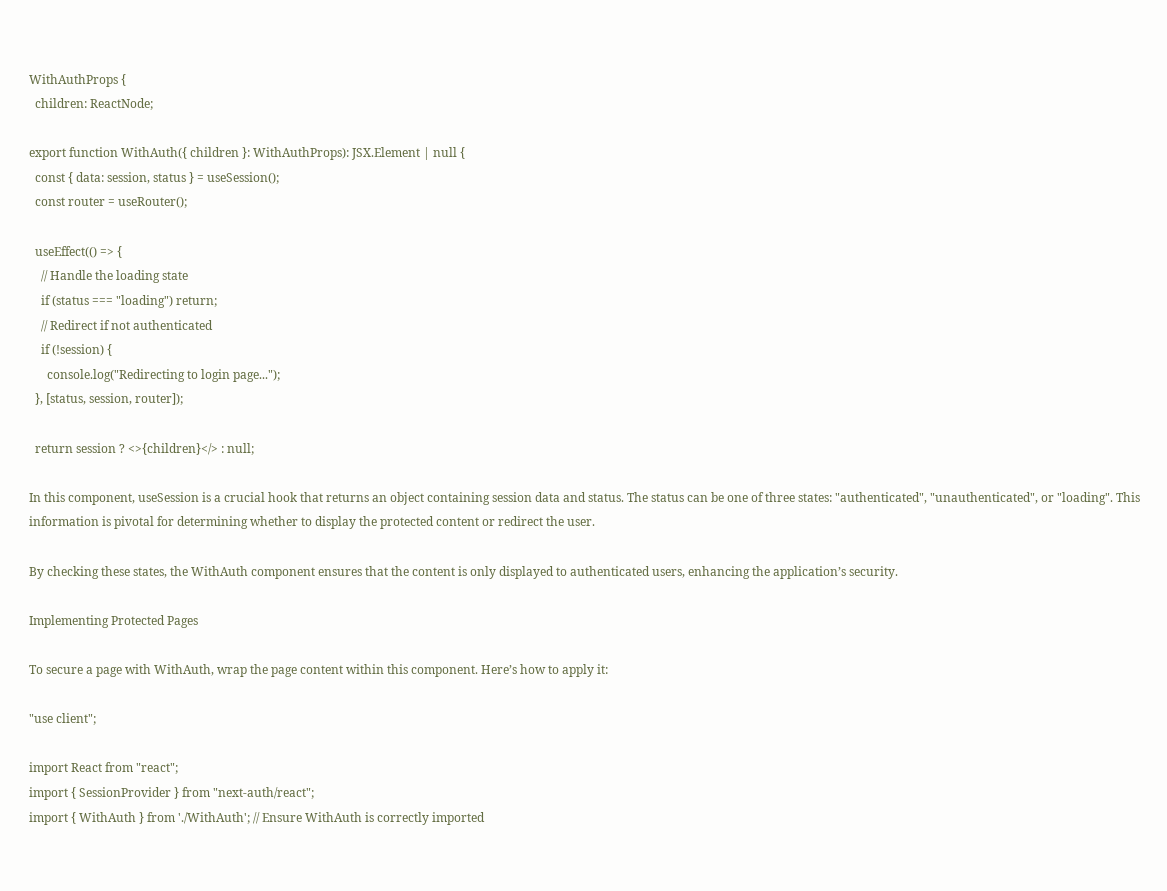WithAuthProps {
  children: ReactNode;

export function WithAuth({ children }: WithAuthProps): JSX.Element | null {
  const { data: session, status } = useSession();
  const router = useRouter();

  useEffect(() => {
    // Handle the loading state
    if (status === "loading") return;
    // Redirect if not authenticated
    if (!session) {
      console.log("Redirecting to login page...");
  }, [status, session, router]);

  return session ? <>{children}</> : null;

In this component, useSession is a crucial hook that returns an object containing session data and status. The status can be one of three states: "authenticated", "unauthenticated", or "loading". This information is pivotal for determining whether to display the protected content or redirect the user.

By checking these states, the WithAuth component ensures that the content is only displayed to authenticated users, enhancing the application’s security.

Implementing Protected Pages

To secure a page with WithAuth, wrap the page content within this component. Here’s how to apply it:

"use client";

import React from "react";
import { SessionProvider } from "next-auth/react";
import { WithAuth } from './WithAuth'; // Ensure WithAuth is correctly imported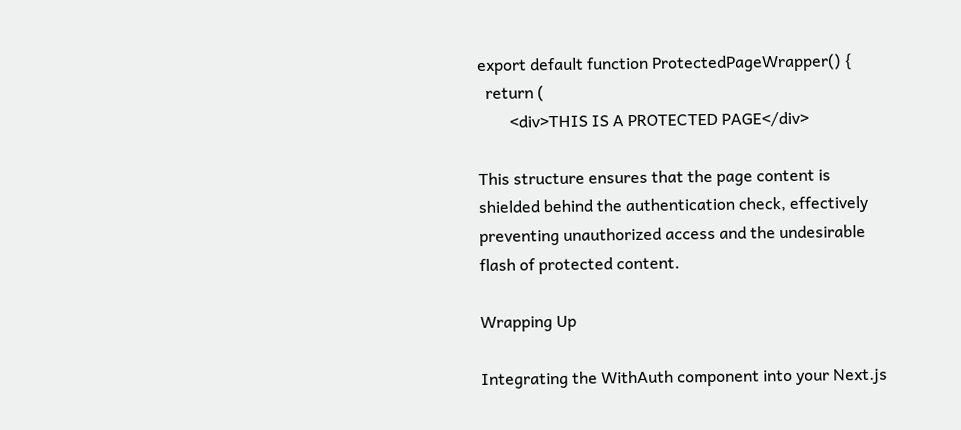export default function ProtectedPageWrapper() {
  return (
        <div>THIS IS A PROTECTED PAGE</div>

This structure ensures that the page content is shielded behind the authentication check, effectively preventing unauthorized access and the undesirable flash of protected content.

Wrapping Up

Integrating the WithAuth component into your Next.js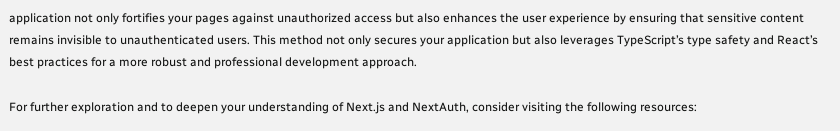application not only fortifies your pages against unauthorized access but also enhances the user experience by ensuring that sensitive content remains invisible to unauthenticated users. This method not only secures your application but also leverages TypeScript’s type safety and React’s best practices for a more robust and professional development approach.

For further exploration and to deepen your understanding of Next.js and NextAuth, consider visiting the following resources: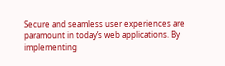Secure and seamless user experiences are paramount in today’s web applications. By implementing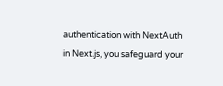authentication with NextAuth in Next.js, you safeguard your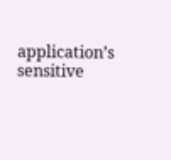application’s sensitive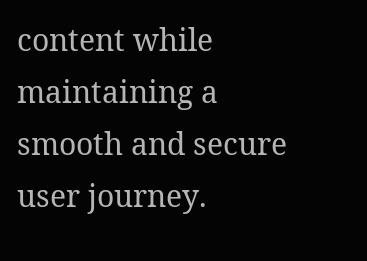content while maintaining a smooth and secure user journey.